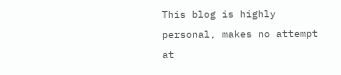This blog is highly personal, makes no attempt at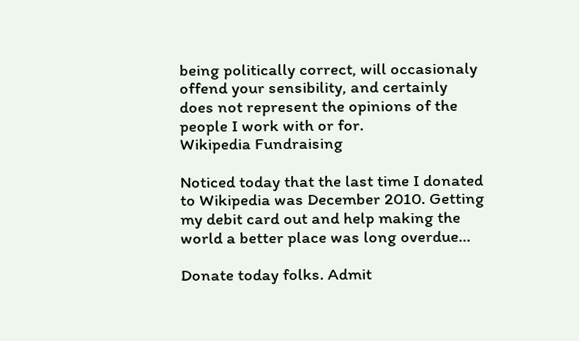being politically correct, will occasionaly offend your sensibility, and certainly does not represent the opinions of the people I work with or for.
Wikipedia Fundraising

Noticed today that the last time I donated to Wikipedia was December 2010. Getting my debit card out and help making the world a better place was long overdue...

Donate today folks. Admit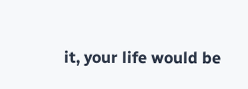it, your life would be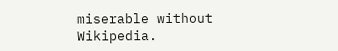miserable without Wikipedia.